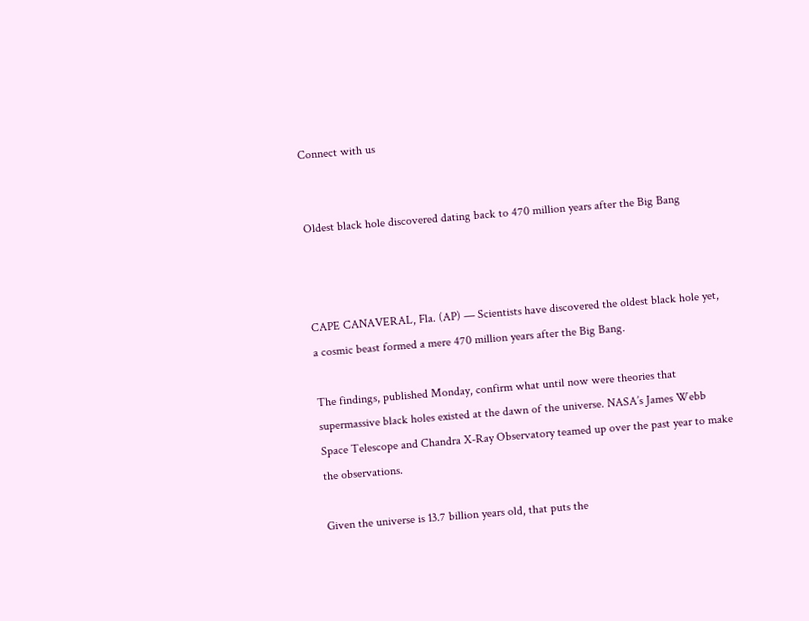Connect with us


Oldest black hole discovered dating back to 470 million years after the Big Bang



CAPE CANAVERAL, Fla. (AP) — Scientists have discovered the oldest black hole yet, a cosmic beast formed a mere 470 million years after the Big Bang.

The findings, published Monday, confirm what until now were theories that supermassive black holes existed at the dawn of the universe. NASA’s James Webb Space Telescope and Chandra X-Ray Observatory teamed up over the past year to make the observations.

Given the universe is 13.7 billion years old, that puts the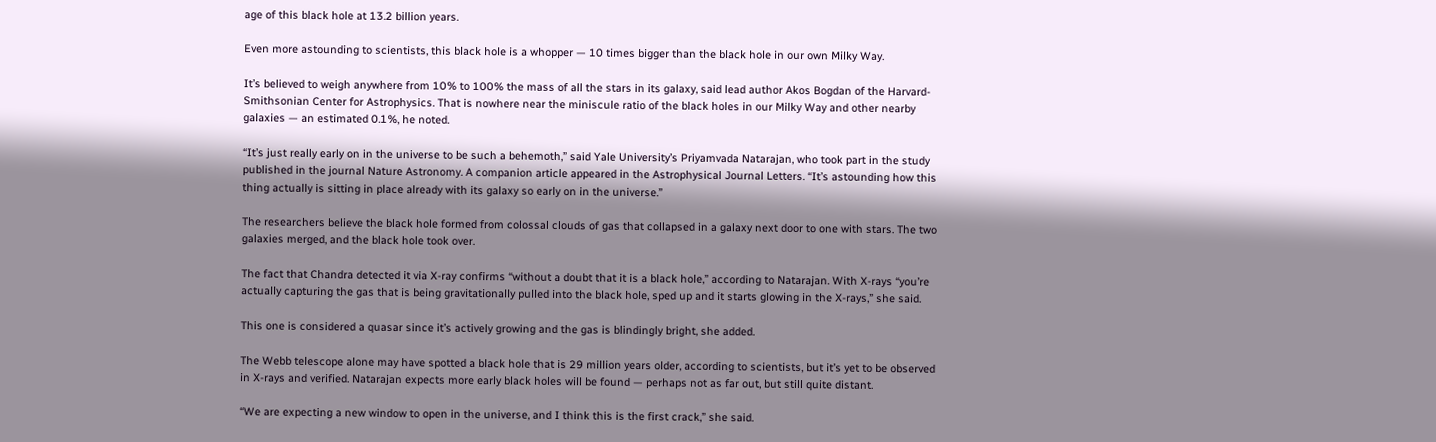age of this black hole at 13.2 billion years.

Even more astounding to scientists, this black hole is a whopper — 10 times bigger than the black hole in our own Milky Way.

It’s believed to weigh anywhere from 10% to 100% the mass of all the stars in its galaxy, said lead author Akos Bogdan of the Harvard-Smithsonian Center for Astrophysics. That is nowhere near the miniscule ratio of the black holes in our Milky Way and other nearby galaxies — an estimated 0.1%, he noted.

“It’s just really early on in the universe to be such a behemoth,” said Yale University’s Priyamvada Natarajan, who took part in the study published in the journal Nature Astronomy. A companion article appeared in the Astrophysical Journal Letters. “It’s astounding how this thing actually is sitting in place already with its galaxy so early on in the universe.”

The researchers believe the black hole formed from colossal clouds of gas that collapsed in a galaxy next door to one with stars. The two galaxies merged, and the black hole took over.

The fact that Chandra detected it via X-ray confirms “without a doubt that it is a black hole,” according to Natarajan. With X-rays “you’re actually capturing the gas that is being gravitationally pulled into the black hole, sped up and it starts glowing in the X-rays,” she said.

This one is considered a quasar since it’s actively growing and the gas is blindingly bright, she added.

The Webb telescope alone may have spotted a black hole that is 29 million years older, according to scientists, but it’s yet to be observed in X-rays and verified. Natarajan expects more early black holes will be found — perhaps not as far out, but still quite distant.

“We are expecting a new window to open in the universe, and I think this is the first crack,” she said.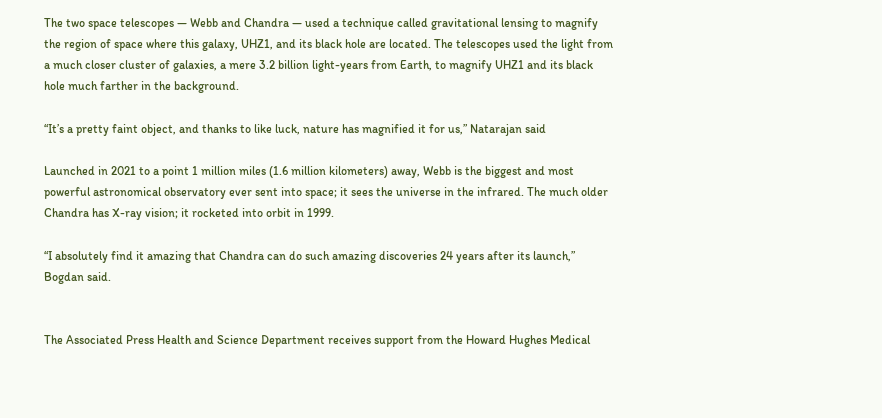The two space telescopes — Webb and Chandra — used a technique called gravitational lensing to magnify the region of space where this galaxy, UHZ1, and its black hole are located. The telescopes used the light from a much closer cluster of galaxies, a mere 3.2 billion light-years from Earth, to magnify UHZ1 and its black hole much farther in the background.

“It’s a pretty faint object, and thanks to like luck, nature has magnified it for us,” Natarajan said

Launched in 2021 to a point 1 million miles (1.6 million kilometers) away, Webb is the biggest and most powerful astronomical observatory ever sent into space; it sees the universe in the infrared. The much older Chandra has X-ray vision; it rocketed into orbit in 1999.

“I absolutely find it amazing that Chandra can do such amazing discoveries 24 years after its launch,” Bogdan said.


The Associated Press Health and Science Department receives support from the Howard Hughes Medical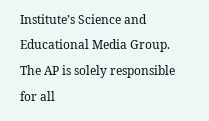Institute’s Science and Educational Media Group. The AP is solely responsible for all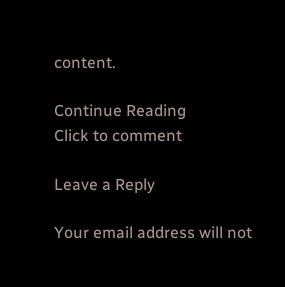content.

Continue Reading
Click to comment

Leave a Reply

Your email address will not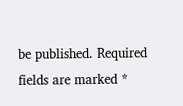be published. Required fields are marked *